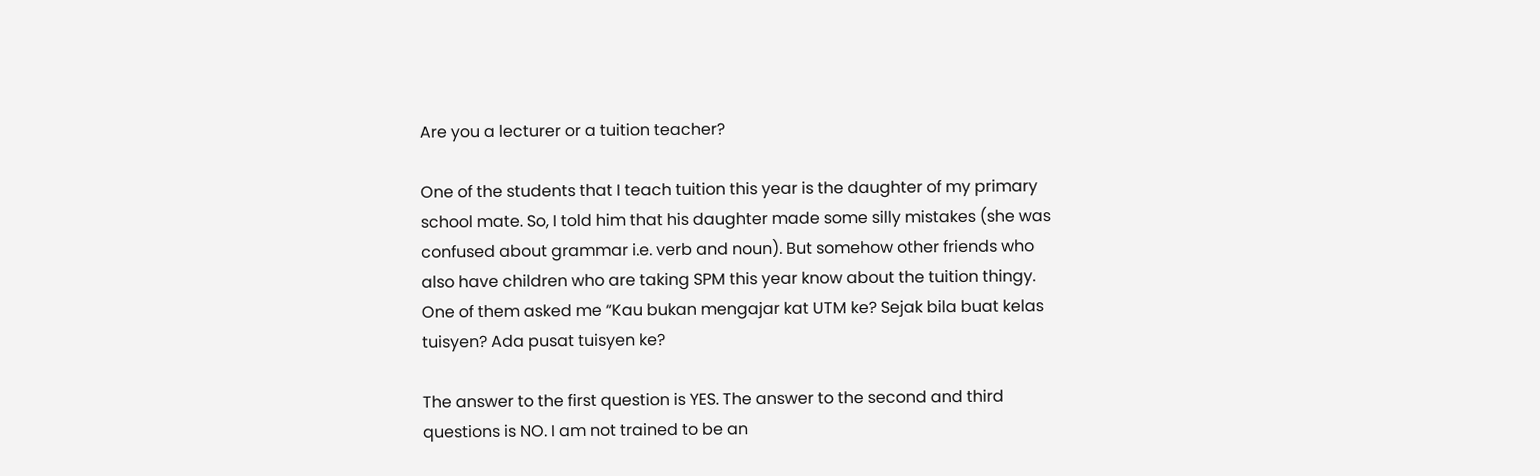Are you a lecturer or a tuition teacher?

One of the students that I teach tuition this year is the daughter of my primary school mate. So, I told him that his daughter made some silly mistakes (she was confused about grammar i.e. verb and noun). But somehow other friends who also have children who are taking SPM this year know about the tuition thingy. One of them asked me “Kau bukan mengajar kat UTM ke? Sejak bila buat kelas tuisyen? Ada pusat tuisyen ke?

The answer to the first question is YES. The answer to the second and third questions is NO. I am not trained to be an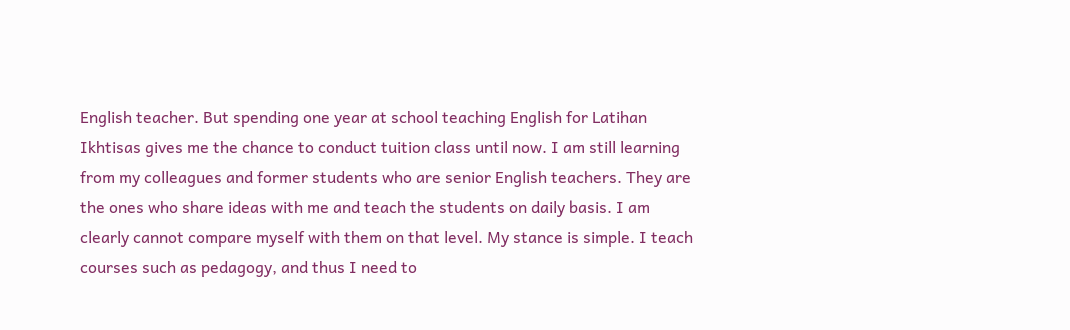English teacher. But spending one year at school teaching English for Latihan Ikhtisas gives me the chance to conduct tuition class until now. I am still learning from my colleagues and former students who are senior English teachers. They are the ones who share ideas with me and teach the students on daily basis. I am clearly cannot compare myself with them on that level. My stance is simple. I teach courses such as pedagogy, and thus I need to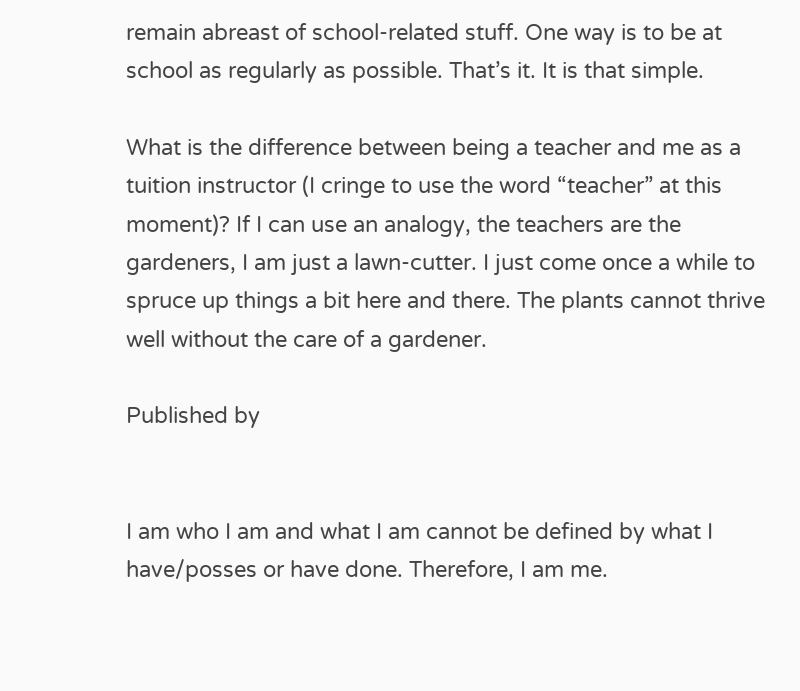remain abreast of school-related stuff. One way is to be at school as regularly as possible. That’s it. It is that simple.

What is the difference between being a teacher and me as a tuition instructor (I cringe to use the word “teacher” at this moment)? If I can use an analogy, the teachers are the gardeners, I am just a lawn-cutter. I just come once a while to spruce up things a bit here and there. The plants cannot thrive well without the care of a gardener.

Published by


I am who I am and what I am cannot be defined by what I have/posses or have done. Therefore, I am me.